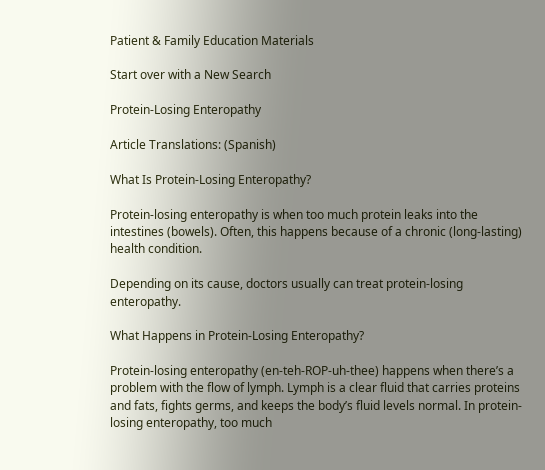Patient & Family Education Materials

Start over with a New Search

Protein-Losing Enteropathy

Article Translations: (Spanish)

What Is Protein-Losing Enteropathy?

Protein-losing enteropathy is when too much protein leaks into the intestines (bowels). Often, this happens because of a chronic (long-lasting) health condition.

Depending on its cause, doctors usually can treat protein-losing enteropathy.

What Happens in Protein-Losing Enteropathy?

Protein-losing enteropathy (en-teh-ROP-uh-thee) happens when there’s a problem with the flow of lymph. Lymph is a clear fluid that carries proteins and fats, fights germs, and keeps the body’s fluid levels normal. In protein-losing enteropathy, too much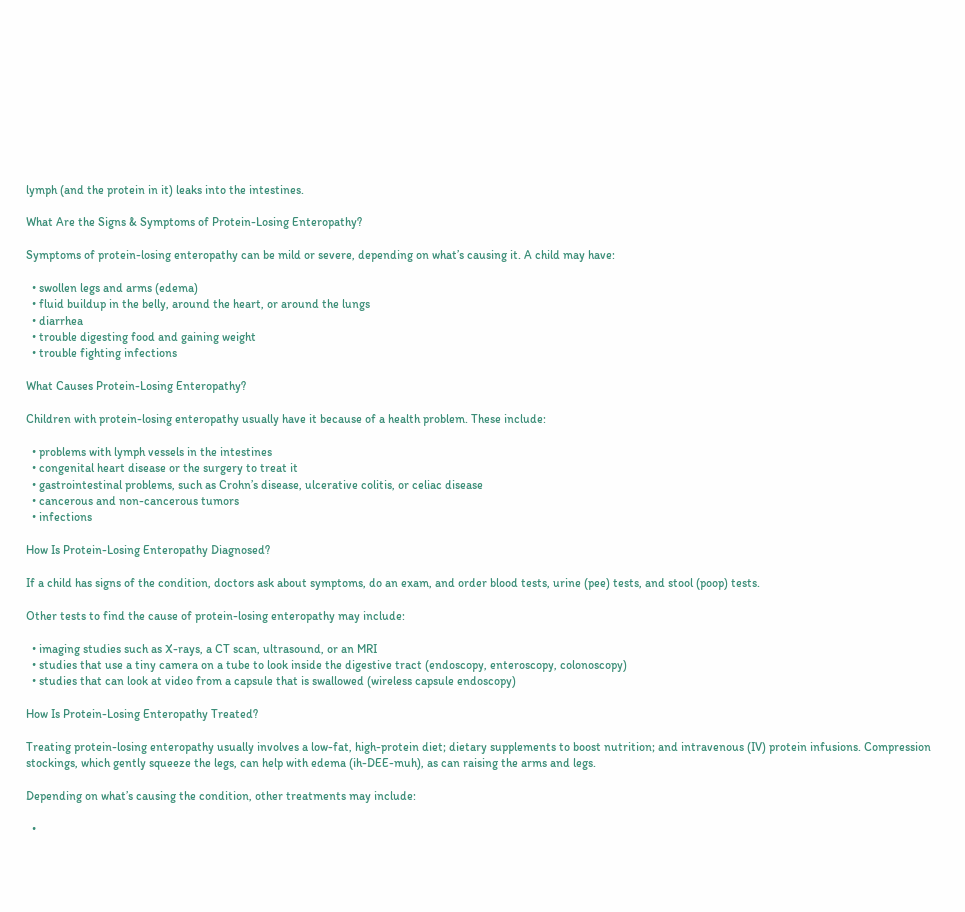lymph (and the protein in it) leaks into the intestines.

What Are the Signs & Symptoms of Protein-Losing Enteropathy?

Symptoms of protein-losing enteropathy can be mild or severe, depending on what’s causing it. A child may have:

  • swollen legs and arms (edema)
  • fluid buildup in the belly, around the heart, or around the lungs
  • diarrhea
  • trouble digesting food and gaining weight
  • trouble fighting infections

What Causes Protein-Losing Enteropathy?

Children with protein-losing enteropathy usually have it because of a health problem. These include:

  • problems with lymph vessels in the intestines
  • congenital heart disease or the surgery to treat it
  • gastrointestinal problems, such as Crohn’s disease, ulcerative colitis, or celiac disease
  • cancerous and non-cancerous tumors
  • infections

How Is Protein-Losing Enteropathy Diagnosed?

If a child has signs of the condition, doctors ask about symptoms, do an exam, and order blood tests, urine (pee) tests, and stool (poop) tests.

Other tests to find the cause of protein-losing enteropathy may include:

  • imaging studies such as X-rays, a CT scan, ultrasound, or an MRI
  • studies that use a tiny camera on a tube to look inside the digestive tract (endoscopy, enteroscopy, colonoscopy)
  • studies that can look at video from a capsule that is swallowed (wireless capsule endoscopy)

How Is Protein-Losing Enteropathy Treated?

Treating protein-losing enteropathy usually involves a low-fat, high-protein diet; dietary supplements to boost nutrition; and intravenous (IV) protein infusions. Compression stockings, which gently squeeze the legs, can help with edema (ih-DEE-muh), as can raising the arms and legs.

Depending on what’s causing the condition, other treatments may include:

  •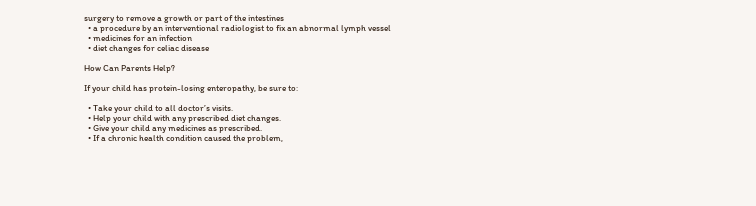surgery to remove a growth or part of the intestines
  • a procedure by an interventional radiologist to fix an abnormal lymph vessel
  • medicines for an infection
  • diet changes for celiac disease

How Can Parents Help?

If your child has protein-losing enteropathy, be sure to:

  • Take your child to all doctor’s visits.
  • Help your child with any prescribed diet changes.
  • Give your child any medicines as prescribed.
  • If a chronic health condition caused the problem,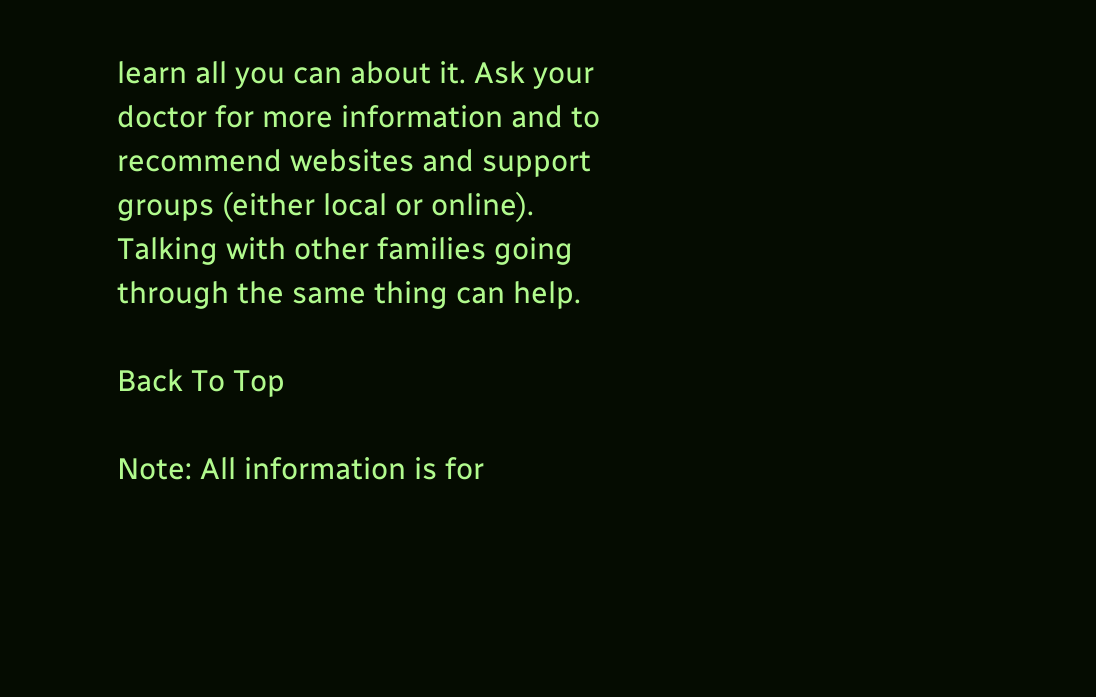learn all you can about it. Ask your doctor for more information and to recommend websites and support groups (either local or online). Talking with other families going through the same thing can help.

Back To Top

Note: All information is for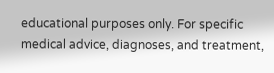educational purposes only. For specific medical advice, diagnoses, and treatment,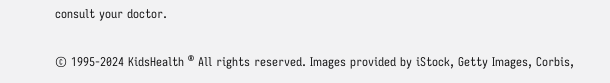consult your doctor.

© 1995-2024 KidsHealth ® All rights reserved. Images provided by iStock, Getty Images, Corbis,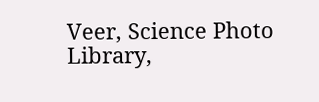Veer, Science Photo Library,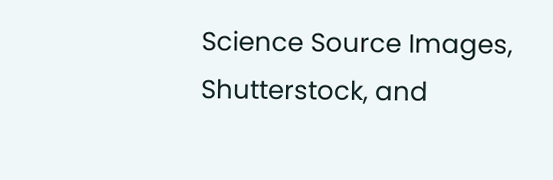Science Source Images, Shutterstock, and